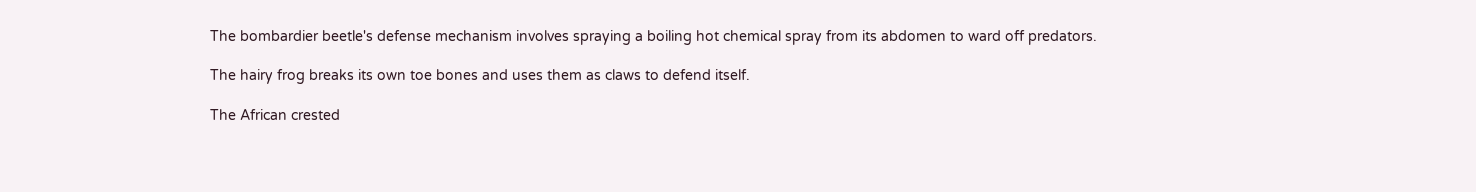The bombardier beetle's defense mechanism involves spraying a boiling hot chemical spray from its abdomen to ward off predators.

The hairy frog breaks its own toe bones and uses them as claws to defend itself.

The African crested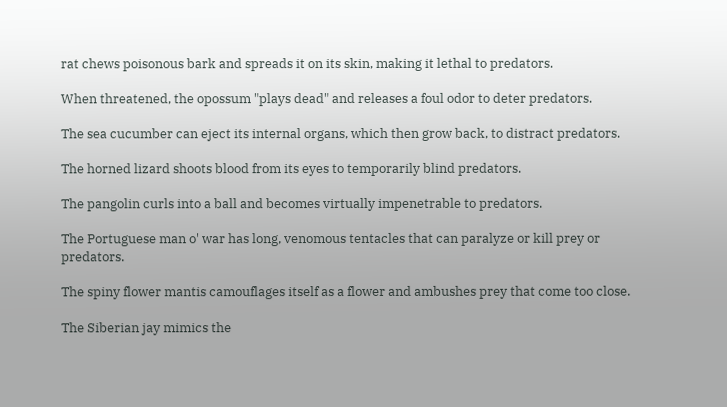rat chews poisonous bark and spreads it on its skin, making it lethal to predators.

When threatened, the opossum "plays dead" and releases a foul odor to deter predators.

The sea cucumber can eject its internal organs, which then grow back, to distract predators.

The horned lizard shoots blood from its eyes to temporarily blind predators.

The pangolin curls into a ball and becomes virtually impenetrable to predators.

The Portuguese man o' war has long, venomous tentacles that can paralyze or kill prey or predators.

The spiny flower mantis camouflages itself as a flower and ambushes prey that come too close.

The Siberian jay mimics the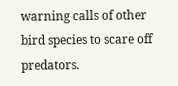warning calls of other bird species to scare off predators.